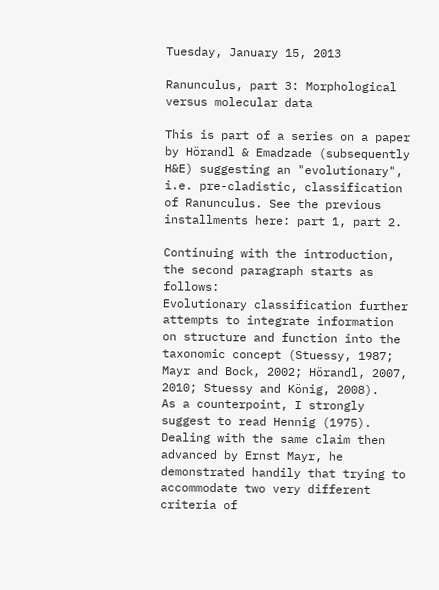Tuesday, January 15, 2013

Ranunculus, part 3: Morphological versus molecular data

This is part of a series on a paper by Hörandl & Emadzade (subsequently H&E) suggesting an "evolutionary", i.e. pre-cladistic, classification of Ranunculus. See the previous installments here: part 1, part 2.

Continuing with the introduction, the second paragraph starts as follows:
Evolutionary classification further attempts to integrate information on structure and function into the taxonomic concept (Stuessy, 1987; Mayr and Bock, 2002; Hörandl, 2007, 2010; Stuessy and König, 2008).
As a counterpoint, I strongly suggest to read Hennig (1975). Dealing with the same claim then advanced by Ernst Mayr, he demonstrated handily that trying to accommodate two very different criteria of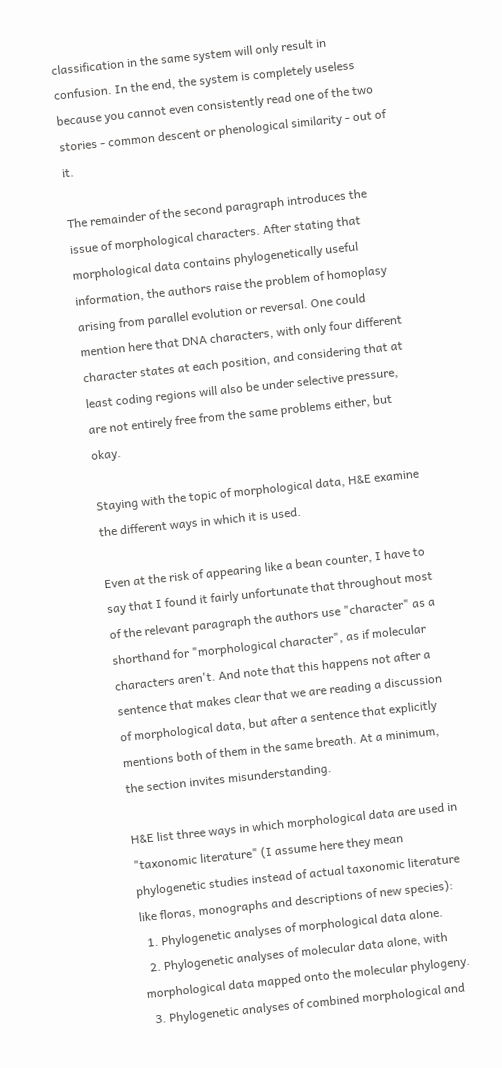classification in the same system will only result in confusion. In the end, the system is completely useless because you cannot even consistently read one of the two stories - common descent or phenological similarity - out of it.

The remainder of the second paragraph introduces the issue of morphological characters. After stating that morphological data contains phylogenetically useful information, the authors raise the problem of homoplasy arising from parallel evolution or reversal. One could mention here that DNA characters, with only four different character states at each position, and considering that at least coding regions will also be under selective pressure, are not entirely free from the same problems either, but okay.

Staying with the topic of morphological data, H&E examine the different ways in which it is used.

Even at the risk of appearing like a bean counter, I have to say that I found it fairly unfortunate that throughout most of the relevant paragraph the authors use "character" as a shorthand for "morphological character", as if molecular characters aren't. And note that this happens not after a sentence that makes clear that we are reading a discussion of morphological data, but after a sentence that explicitly mentions both of them in the same breath. At a minimum, the section invites misunderstanding.

H&E list three ways in which morphological data are used in "taxonomic literature" (I assume here they mean phylogenetic studies instead of actual taxonomic literature like floras, monographs and descriptions of new species):
  1. Phylogenetic analyses of morphological data alone.
  2. Phylogenetic analyses of molecular data alone, with morphological data mapped onto the molecular phylogeny.
  3. Phylogenetic analyses of combined morphological and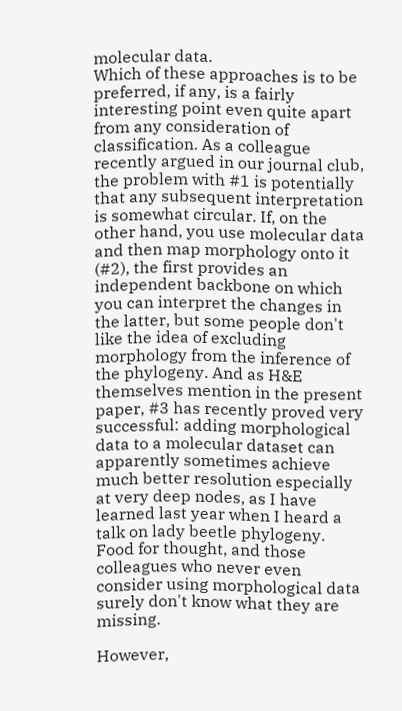molecular data.
Which of these approaches is to be preferred, if any, is a fairly interesting point even quite apart from any consideration of classification. As a colleague recently argued in our journal club, the problem with #1 is potentially that any subsequent interpretation is somewhat circular. If, on the other hand, you use molecular data and then map morphology onto it (#2), the first provides an independent backbone on which you can interpret the changes in the latter, but some people don't like the idea of excluding morphology from the inference of the phylogeny. And as H&E themselves mention in the present paper, #3 has recently proved very successful: adding morphological data to a molecular dataset can apparently sometimes achieve much better resolution especially at very deep nodes, as I have learned last year when I heard a talk on lady beetle phylogeny. Food for thought, and those colleagues who never even consider using morphological data surely don't know what they are missing.

However,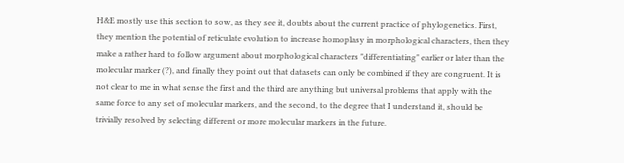H&E mostly use this section to sow, as they see it, doubts about the current practice of phylogenetics. First, they mention the potential of reticulate evolution to increase homoplasy in morphological characters, then they make a rather hard to follow argument about morphological characters "differentiating" earlier or later than the molecular marker (?), and finally they point out that datasets can only be combined if they are congruent. It is not clear to me in what sense the first and the third are anything but universal problems that apply with the same force to any set of molecular markers, and the second, to the degree that I understand it, should be trivially resolved by selecting different or more molecular markers in the future.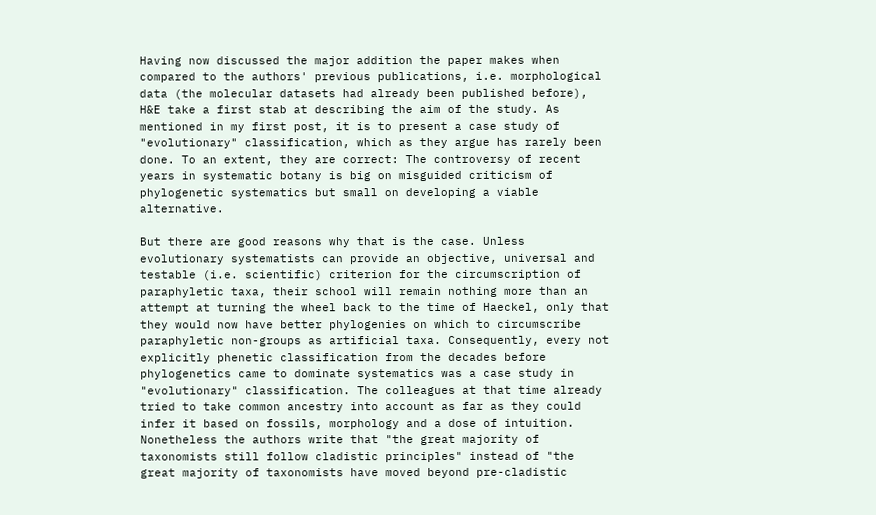Having now discussed the major addition the paper makes when compared to the authors' previous publications, i.e. morphological data (the molecular datasets had already been published before), H&E take a first stab at describing the aim of the study. As mentioned in my first post, it is to present a case study of "evolutionary" classification, which as they argue has rarely been done. To an extent, they are correct: The controversy of recent years in systematic botany is big on misguided criticism of phylogenetic systematics but small on developing a viable alternative.

But there are good reasons why that is the case. Unless evolutionary systematists can provide an objective, universal and testable (i.e. scientific) criterion for the circumscription of paraphyletic taxa, their school will remain nothing more than an attempt at turning the wheel back to the time of Haeckel, only that they would now have better phylogenies on which to circumscribe paraphyletic non-groups as artificial taxa. Consequently, every not explicitly phenetic classification from the decades before phylogenetics came to dominate systematics was a case study in "evolutionary" classification. The colleagues at that time already tried to take common ancestry into account as far as they could infer it based on fossils, morphology and a dose of intuition. Nonetheless the authors write that "the great majority of taxonomists still follow cladistic principles" instead of "the great majority of taxonomists have moved beyond pre-cladistic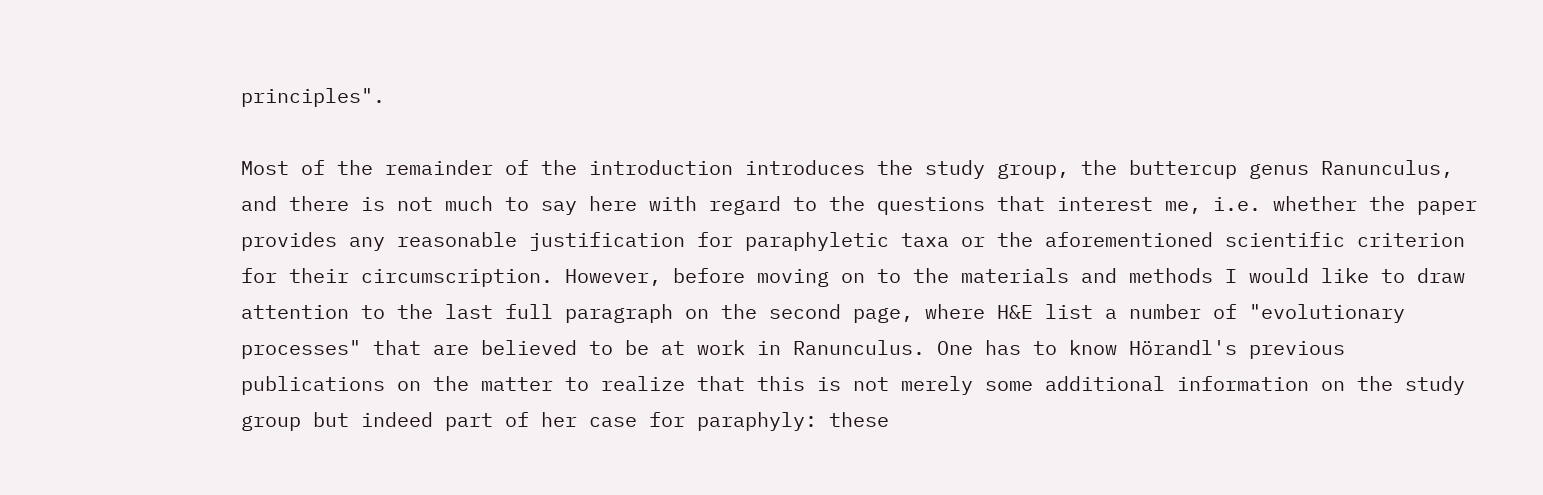principles".

Most of the remainder of the introduction introduces the study group, the buttercup genus Ranunculus, and there is not much to say here with regard to the questions that interest me, i.e. whether the paper provides any reasonable justification for paraphyletic taxa or the aforementioned scientific criterion for their circumscription. However, before moving on to the materials and methods I would like to draw attention to the last full paragraph on the second page, where H&E list a number of "evolutionary processes" that are believed to be at work in Ranunculus. One has to know Hörandl's previous publications on the matter to realize that this is not merely some additional information on the study group but indeed part of her case for paraphyly: these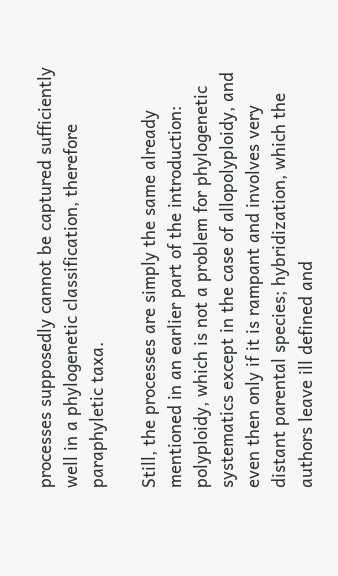processes supposedly cannot be captured sufficiently well in a phylogenetic classification, therefore paraphyletic taxa.

Still, the processes are simply the same already mentioned in an earlier part of the introduction: polyploidy, which is not a problem for phylogenetic systematics except in the case of allopolyploidy, and even then only if it is rampant and involves very distant parental species; hybridization, which the authors leave ill defined and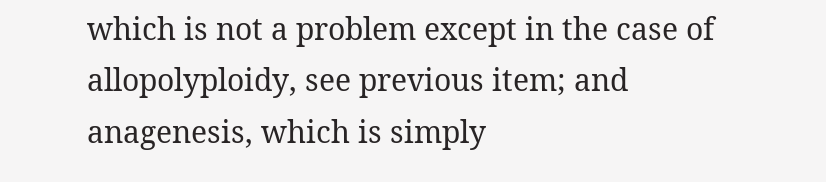which is not a problem except in the case of allopolyploidy, see previous item; and anagenesis, which is simply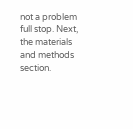not a problem full stop. Next, the materials and methods section.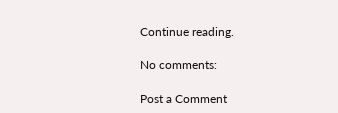Continue reading.

No comments:

Post a Comment